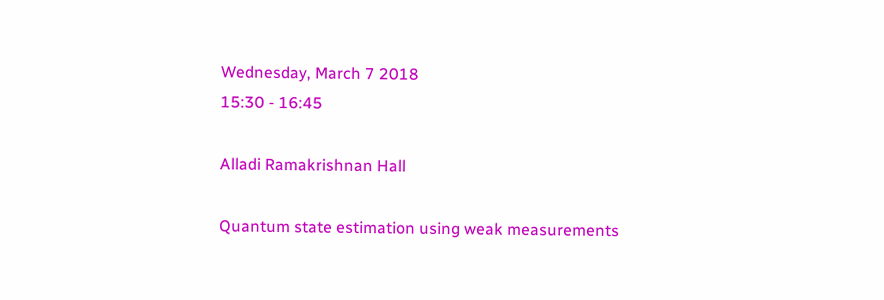Wednesday, March 7 2018
15:30 - 16:45

Alladi Ramakrishnan Hall

Quantum state estimation using weak measurements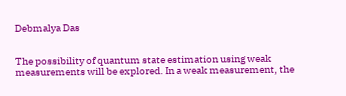Debmalya Das


The possibility of quantum state estimation using weak measurements will be explored. In a weak measurement, the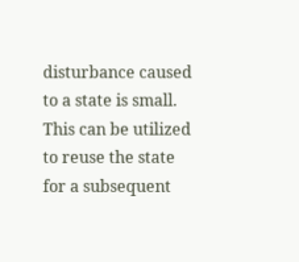disturbance caused to a state is small. This can be utilized to reuse the state for a subsequent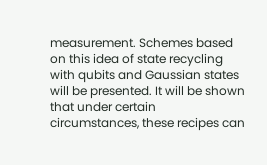measurement. Schemes based on this idea of state recycling with qubits and Gaussian states will be presented. It will be shown that under certain circumstances, these recipes can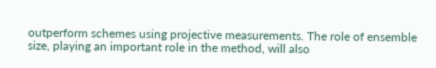outperform schemes using projective measurements. The role of ensemble size, playing an important role in the method, will also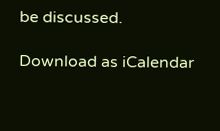be discussed.

Download as iCalendar